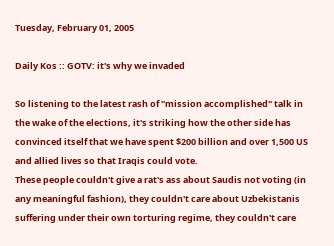Tuesday, February 01, 2005

Daily Kos :: GOTV: it's why we invaded

So listening to the latest rash of "mission accomplished" talk in the wake of the elections, it's striking how the other side has convinced itself that we have spent $200 billion and over 1,500 US and allied lives so that Iraqis could vote.
These people couldn't give a rat's ass about Saudis not voting (in any meaningful fashion), they couldn't care about Uzbekistanis suffering under their own torturing regime, they couldn't care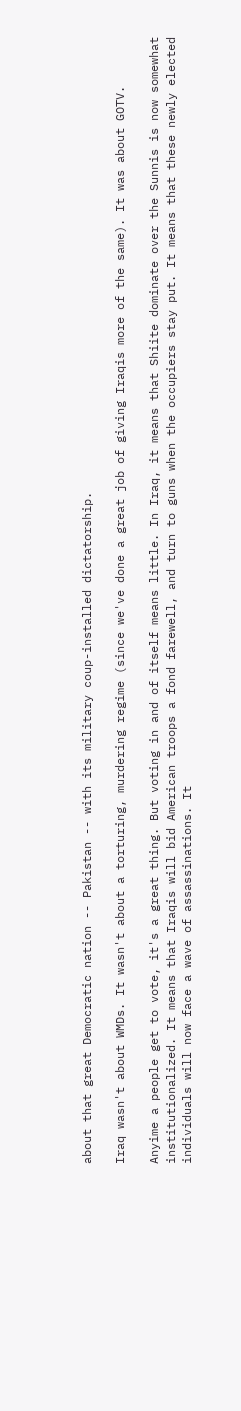about that great Democratic nation -- Pakistan -- with its military coup-installed dictatorship.

Iraq wasn't about WMDs. It wasn't about a torturing, murdering regime (since we've done a great job of giving Iraqis more of the same). It was about GOTV.

Anyime a people get to vote, it's a great thing. But voting in and of itself means little. In Iraq, it means that Shiite dominate over the Sunnis is now somewhat institutionalized. It means that Iraqis will bid American troops a fond farewell, and turn to guns when the occupiers stay put. It means that these newly elected individuals will now face a wave of assassinations. It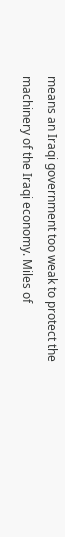means an Iraqi government too weak to protect the machinery of the Iraqi economy. Miles of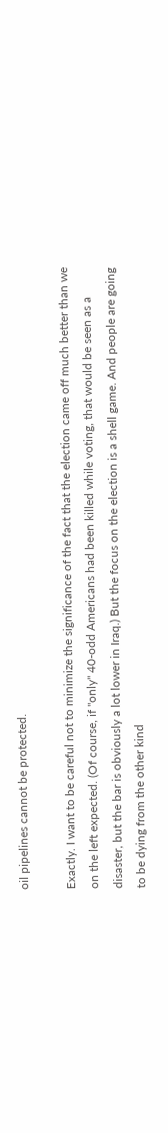oil pipelines cannot be protected.

Exactly. I want to be careful not to minimize the significance of the fact that the election came off much better than we on the left expected. (Of course, if "only" 40-odd Americans had been killed while voting, that would be seen as a disaster, but the bar is obviously a lot lower in Iraq.) But the focus on the election is a shell game. And people are going to be dying from the other kind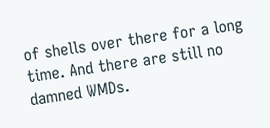of shells over there for a long time. And there are still no damned WMDs.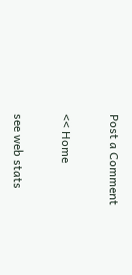Post a Comment

<< Home

see web stats